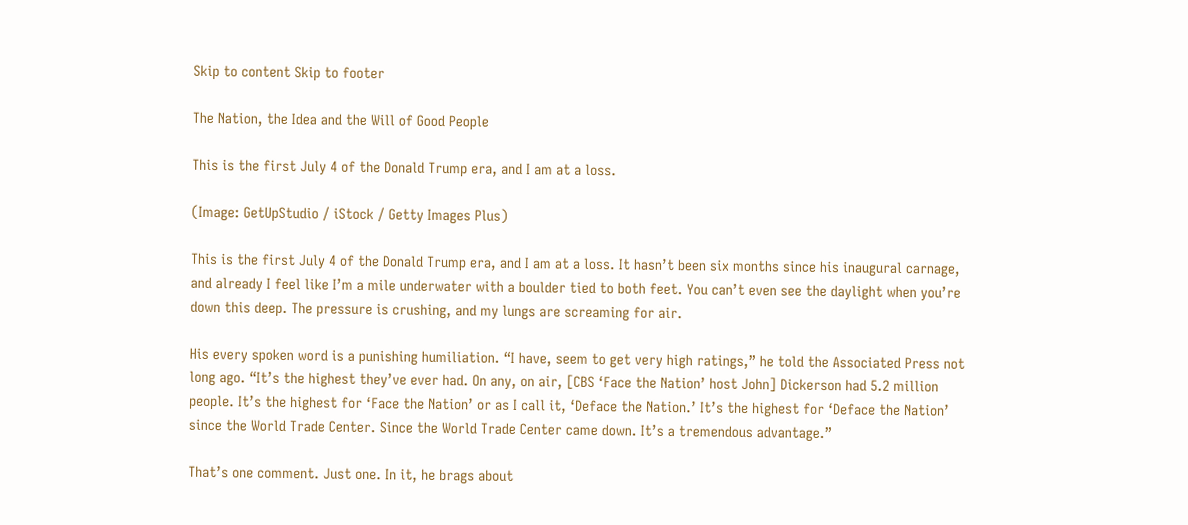Skip to content Skip to footer

The Nation, the Idea and the Will of Good People

This is the first July 4 of the Donald Trump era, and I am at a loss.

(Image: GetUpStudio / iStock / Getty Images Plus)

This is the first July 4 of the Donald Trump era, and I am at a loss. It hasn’t been six months since his inaugural carnage, and already I feel like I’m a mile underwater with a boulder tied to both feet. You can’t even see the daylight when you’re down this deep. The pressure is crushing, and my lungs are screaming for air.

His every spoken word is a punishing humiliation. “I have, seem to get very high ratings,” he told the Associated Press not long ago. “It’s the highest they’ve ever had. On any, on air, [CBS ‘Face the Nation’ host John] Dickerson had 5.2 million people. It’s the highest for ‘Face the Nation’ or as I call it, ‘Deface the Nation.’ It’s the highest for ‘Deface the Nation’ since the World Trade Center. Since the World Trade Center came down. It’s a tremendous advantage.”

That’s one comment. Just one. In it, he brags about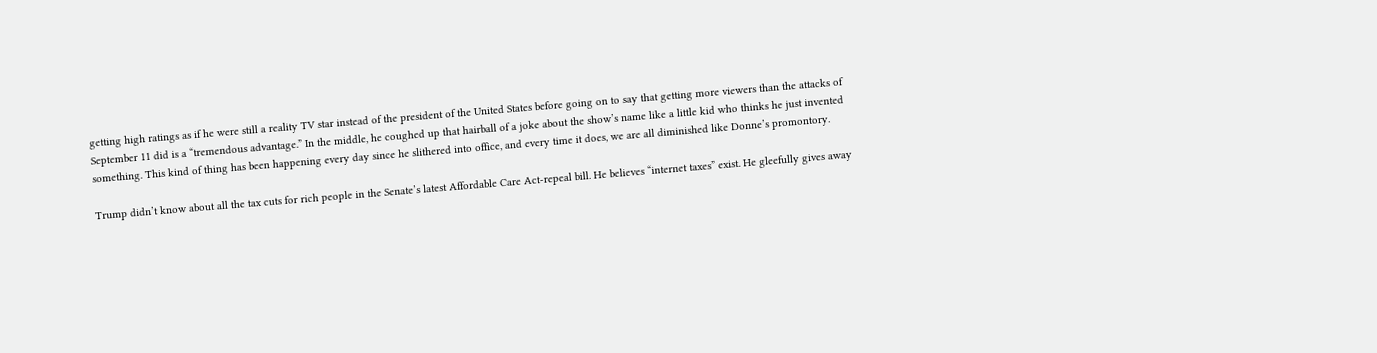getting high ratings as if he were still a reality TV star instead of the president of the United States before going on to say that getting more viewers than the attacks of September 11 did is a “tremendous advantage.” In the middle, he coughed up that hairball of a joke about the show’s name like a little kid who thinks he just invented something. This kind of thing has been happening every day since he slithered into office, and every time it does, we are all diminished like Donne’s promontory.

Trump didn’t know about all the tax cuts for rich people in the Senate’s latest Affordable Care Act-repeal bill. He believes “internet taxes” exist. He gleefully gives away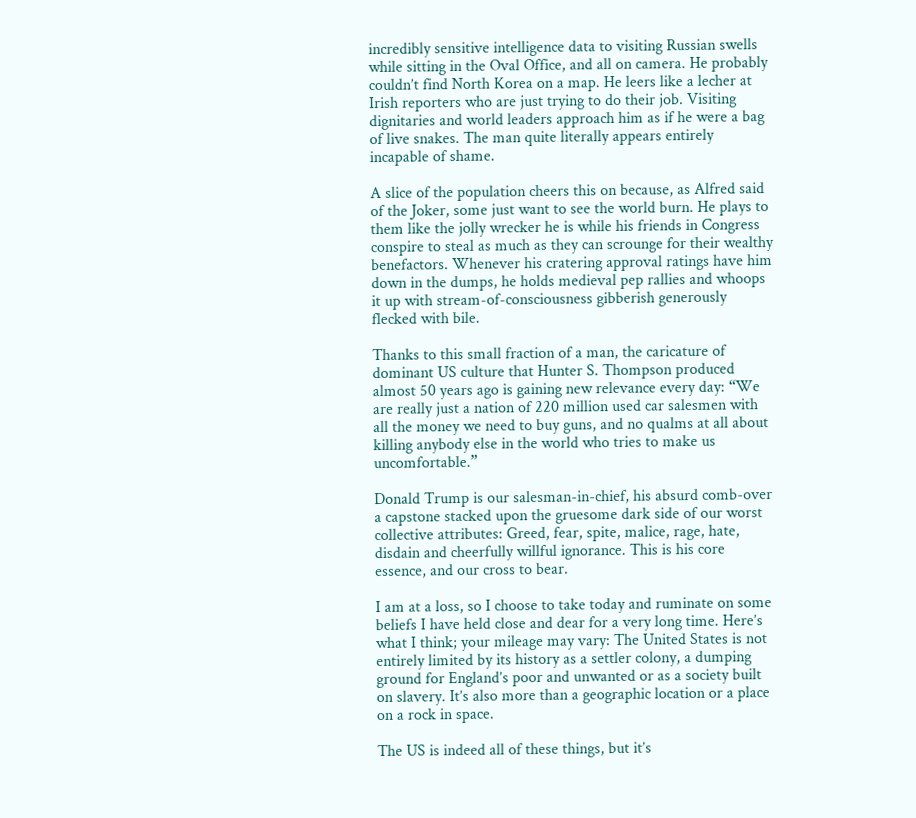incredibly sensitive intelligence data to visiting Russian swells while sitting in the Oval Office, and all on camera. He probably couldn’t find North Korea on a map. He leers like a lecher at Irish reporters who are just trying to do their job. Visiting dignitaries and world leaders approach him as if he were a bag of live snakes. The man quite literally appears entirely incapable of shame.

A slice of the population cheers this on because, as Alfred said of the Joker, some just want to see the world burn. He plays to them like the jolly wrecker he is while his friends in Congress conspire to steal as much as they can scrounge for their wealthy benefactors. Whenever his cratering approval ratings have him down in the dumps, he holds medieval pep rallies and whoops it up with stream-of-consciousness gibberish generously flecked with bile.

Thanks to this small fraction of a man, the caricature of dominant US culture that Hunter S. Thompson produced almost 50 years ago is gaining new relevance every day: “We are really just a nation of 220 million used car salesmen with all the money we need to buy guns, and no qualms at all about killing anybody else in the world who tries to make us uncomfortable.”

Donald Trump is our salesman-in-chief, his absurd comb-over a capstone stacked upon the gruesome dark side of our worst collective attributes: Greed, fear, spite, malice, rage, hate, disdain and cheerfully willful ignorance. This is his core essence, and our cross to bear.

I am at a loss, so I choose to take today and ruminate on some beliefs I have held close and dear for a very long time. Here’s what I think; your mileage may vary: The United States is not entirely limited by its history as a settler colony, a dumping ground for England’s poor and unwanted or as a society built on slavery. It’s also more than a geographic location or a place on a rock in space.

The US is indeed all of these things, but it’s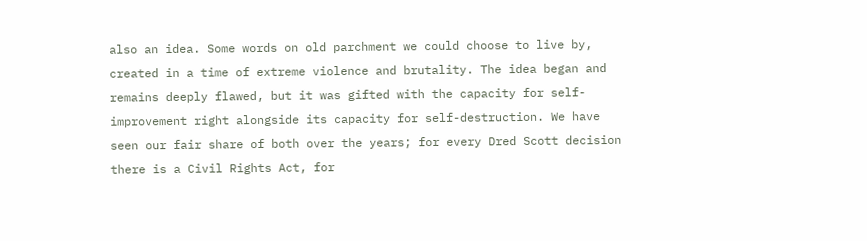also an idea. Some words on old parchment we could choose to live by, created in a time of extreme violence and brutality. The idea began and remains deeply flawed, but it was gifted with the capacity for self-improvement right alongside its capacity for self-destruction. We have seen our fair share of both over the years; for every Dred Scott decision there is a Civil Rights Act, for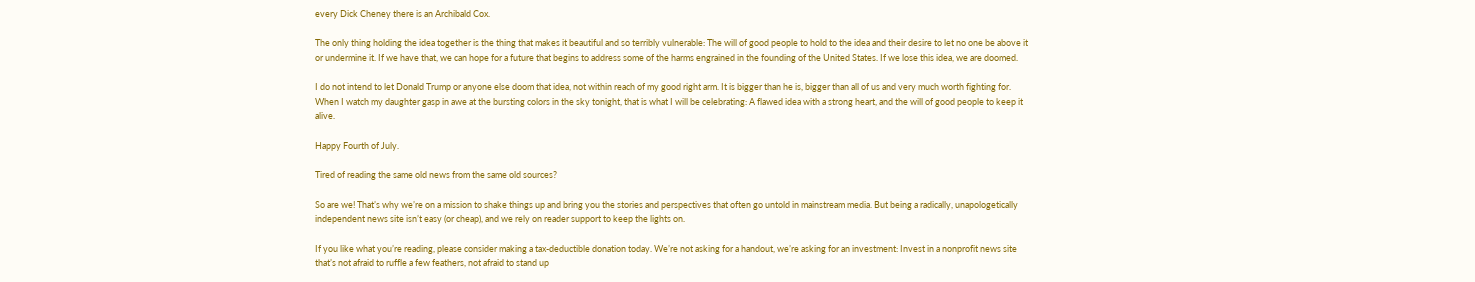every Dick Cheney there is an Archibald Cox.

The only thing holding the idea together is the thing that makes it beautiful and so terribly vulnerable: The will of good people to hold to the idea and their desire to let no one be above it or undermine it. If we have that, we can hope for a future that begins to address some of the harms engrained in the founding of the United States. If we lose this idea, we are doomed.

I do not intend to let Donald Trump or anyone else doom that idea, not within reach of my good right arm. It is bigger than he is, bigger than all of us and very much worth fighting for. When I watch my daughter gasp in awe at the bursting colors in the sky tonight, that is what I will be celebrating: A flawed idea with a strong heart, and the will of good people to keep it alive.

Happy Fourth of July.

Tired of reading the same old news from the same old sources?

So are we! That’s why we’re on a mission to shake things up and bring you the stories and perspectives that often go untold in mainstream media. But being a radically, unapologetically independent news site isn’t easy (or cheap), and we rely on reader support to keep the lights on.

If you like what you’re reading, please consider making a tax-deductible donation today. We’re not asking for a handout, we’re asking for an investment: Invest in a nonprofit news site that’s not afraid to ruffle a few feathers, not afraid to stand up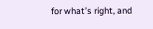for what’s right, and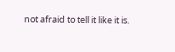not afraid to tell it like it is.